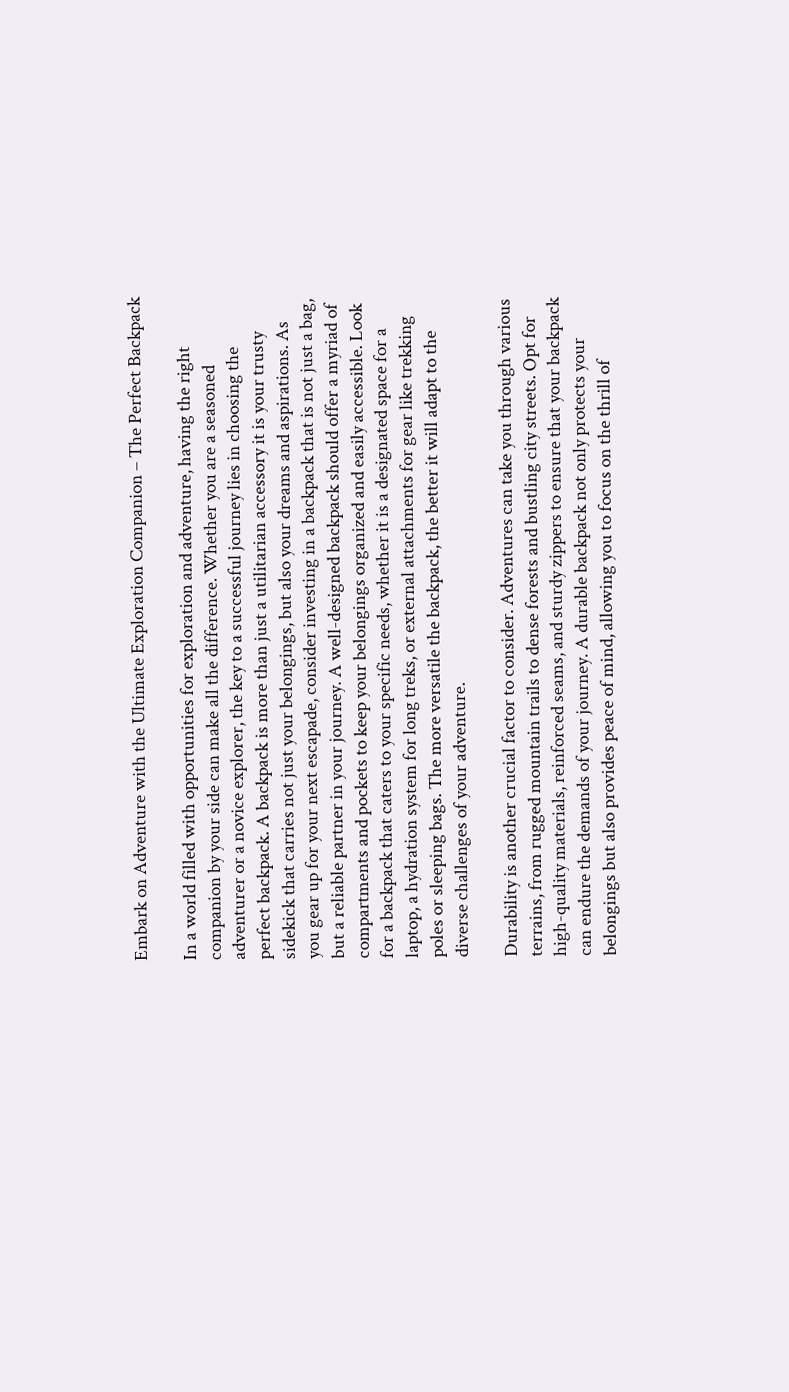Embark on Adventure with the Ultimate Exploration Companion – The Perfect Backpack

In a world filled with opportunities for exploration and adventure, having the right companion by your side can make all the difference. Whether you are a seasoned adventurer or a novice explorer, the key to a successful journey lies in choosing the perfect backpack. A backpack is more than just a utilitarian accessory it is your trusty sidekick that carries not just your belongings, but also your dreams and aspirations. As you gear up for your next escapade, consider investing in a backpack that is not just a bag, but a reliable partner in your journey. A well-designed backpack should offer a myriad of compartments and pockets to keep your belongings organized and easily accessible. Look for a backpack that caters to your specific needs, whether it is a designated space for a laptop, a hydration system for long treks, or external attachments for gear like trekking poles or sleeping bags. The more versatile the backpack, the better it will adapt to the diverse challenges of your adventure.

Durability is another crucial factor to consider. Adventures can take you through various terrains, from rugged mountain trails to dense forests and bustling city streets. Opt for high-quality materials, reinforced seams, and sturdy zippers to ensure that your backpack can endure the demands of your journey. A durable backpack not only protects your belongings but also provides peace of mind, allowing you to focus on the thrill of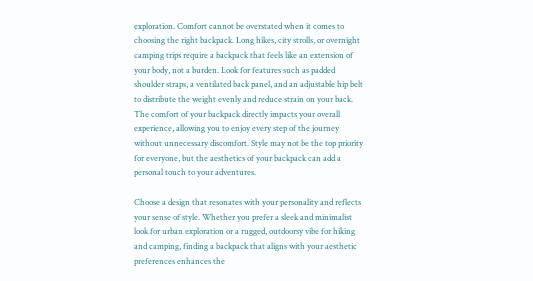exploration. Comfort cannot be overstated when it comes to choosing the right backpack. Long hikes, city strolls, or overnight camping trips require a backpack that feels like an extension of your body, not a burden. Look for features such as padded shoulder straps, a ventilated back panel, and an adjustable hip belt to distribute the weight evenly and reduce strain on your back. The comfort of your backpack directly impacts your overall experience, allowing you to enjoy every step of the journey without unnecessary discomfort. Style may not be the top priority for everyone, but the aesthetics of your backpack can add a personal touch to your adventures.

Choose a design that resonates with your personality and reflects your sense of style. Whether you prefer a sleek and minimalist look for urban exploration or a rugged, outdoorsy vibe for hiking and camping, finding a backpack that aligns with your aesthetic preferences enhances the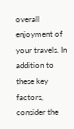overall enjoyment of your travels. In addition to these key factors, consider the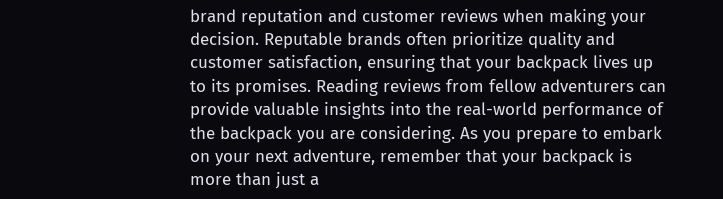brand reputation and customer reviews when making your decision. Reputable brands often prioritize quality and customer satisfaction, ensuring that your backpack lives up to its promises. Reading reviews from fellow adventurers can provide valuable insights into the real-world performance of the backpack you are considering. As you prepare to embark on your next adventure, remember that your backpack is more than just a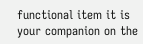functional item it is your companion on the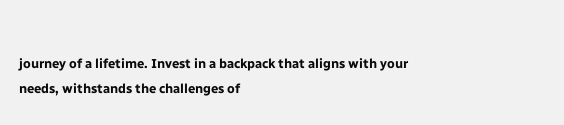journey of a lifetime. Invest in a backpack that aligns with your needs, withstands the challenges of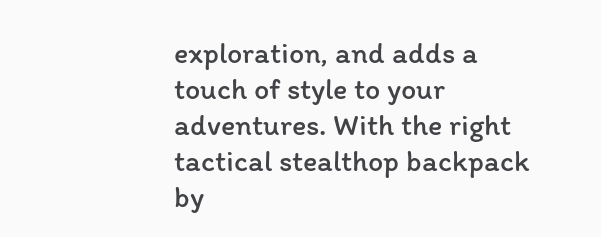exploration, and adds a touch of style to your adventures. With the right tactical stealthop backpack by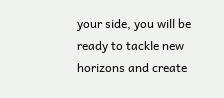your side, you will be ready to tackle new horizons and create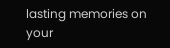lasting memories on your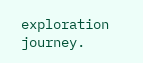exploration journey.